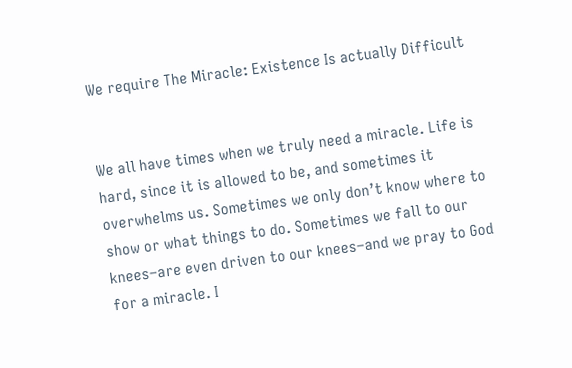We require The Miracle: Existence Is actually Difficult


We all have times when we truly need a miracle. Life is hard, since it is allowed to be, and sometimes it overwhelms us. Sometimes we only don’t know where to show or what things to do. Sometimes we fall to our knees–are even driven to our knees–and we pray to God for a miracle. I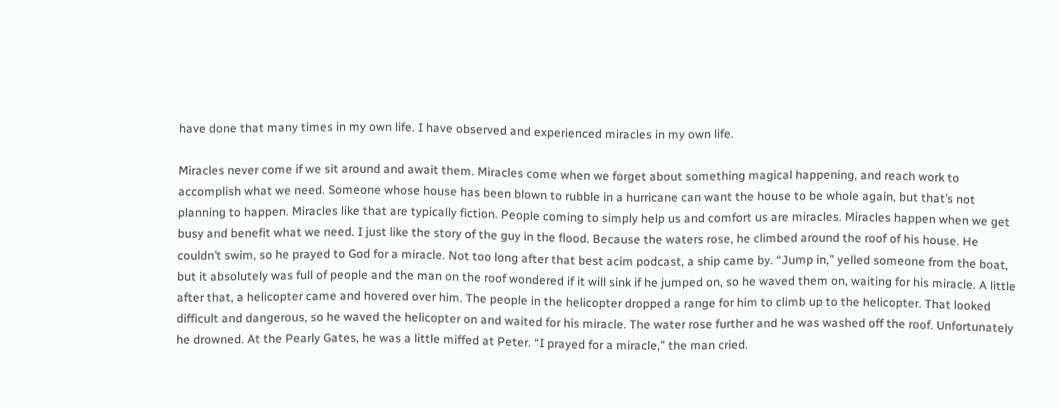have done that many times in my own life. I have observed and experienced miracles in my own life.

Miracles never come if we sit around and await them. Miracles come when we forget about something magical happening, and reach work to accomplish what we need. Someone whose house has been blown to rubble in a hurricane can want the house to be whole again, but that’s not planning to happen. Miracles like that are typically fiction. People coming to simply help us and comfort us are miracles. Miracles happen when we get busy and benefit what we need. I just like the story of the guy in the flood. Because the waters rose, he climbed around the roof of his house. He couldn’t swim, so he prayed to God for a miracle. Not too long after that best acim podcast, a ship came by. “Jump in,” yelled someone from the boat, but it absolutely was full of people and the man on the roof wondered if it will sink if he jumped on, so he waved them on, waiting for his miracle. A little after that, a helicopter came and hovered over him. The people in the helicopter dropped a range for him to climb up to the helicopter. That looked difficult and dangerous, so he waved the helicopter on and waited for his miracle. The water rose further and he was washed off the roof. Unfortunately he drowned. At the Pearly Gates, he was a little miffed at Peter. “I prayed for a miracle,” the man cried.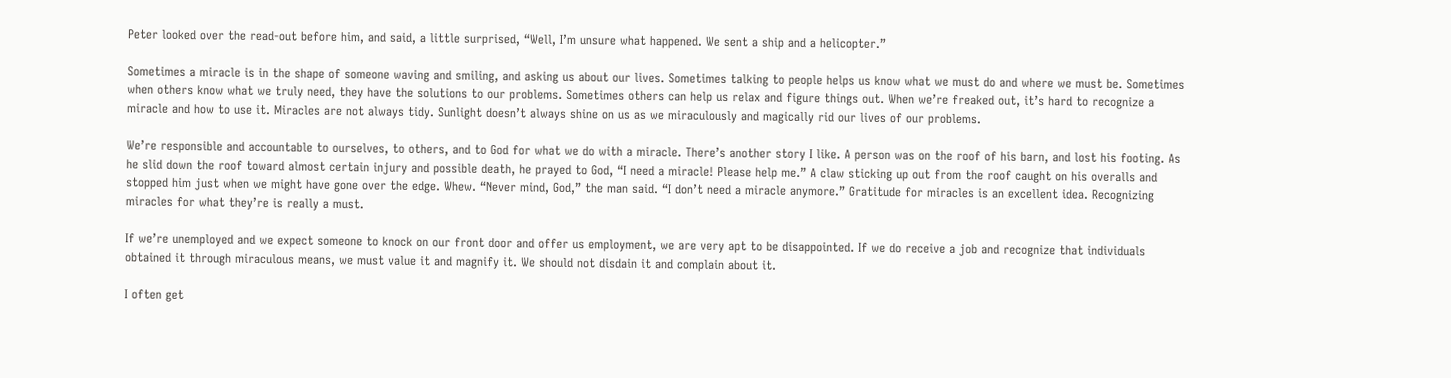Peter looked over the read-out before him, and said, a little surprised, “Well, I’m unsure what happened. We sent a ship and a helicopter.”

Sometimes a miracle is in the shape of someone waving and smiling, and asking us about our lives. Sometimes talking to people helps us know what we must do and where we must be. Sometimes when others know what we truly need, they have the solutions to our problems. Sometimes others can help us relax and figure things out. When we’re freaked out, it’s hard to recognize a miracle and how to use it. Miracles are not always tidy. Sunlight doesn’t always shine on us as we miraculously and magically rid our lives of our problems.

We’re responsible and accountable to ourselves, to others, and to God for what we do with a miracle. There’s another story I like. A person was on the roof of his barn, and lost his footing. As he slid down the roof toward almost certain injury and possible death, he prayed to God, “I need a miracle! Please help me.” A claw sticking up out from the roof caught on his overalls and stopped him just when we might have gone over the edge. Whew. “Never mind, God,” the man said. “I don’t need a miracle anymore.” Gratitude for miracles is an excellent idea. Recognizing miracles for what they’re is really a must.

If we’re unemployed and we expect someone to knock on our front door and offer us employment, we are very apt to be disappointed. If we do receive a job and recognize that individuals obtained it through miraculous means, we must value it and magnify it. We should not disdain it and complain about it.

I often get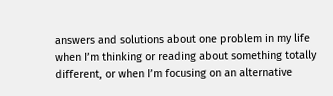answers and solutions about one problem in my life when I’m thinking or reading about something totally different, or when I’m focusing on an alternative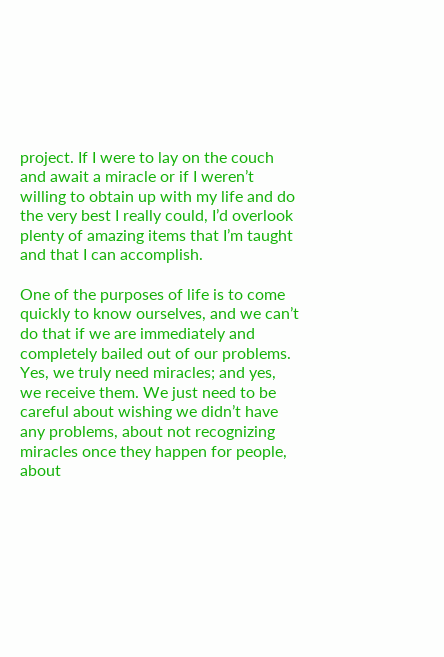project. If I were to lay on the couch and await a miracle or if I weren’t willing to obtain up with my life and do the very best I really could, I’d overlook plenty of amazing items that I’m taught and that I can accomplish.

One of the purposes of life is to come quickly to know ourselves, and we can’t do that if we are immediately and completely bailed out of our problems. Yes, we truly need miracles; and yes, we receive them. We just need to be careful about wishing we didn’t have any problems, about not recognizing miracles once they happen for people, about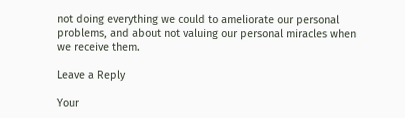not doing everything we could to ameliorate our personal problems, and about not valuing our personal miracles when we receive them.

Leave a Reply

Your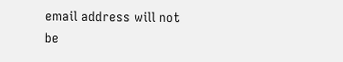email address will not be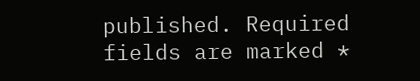published. Required fields are marked *